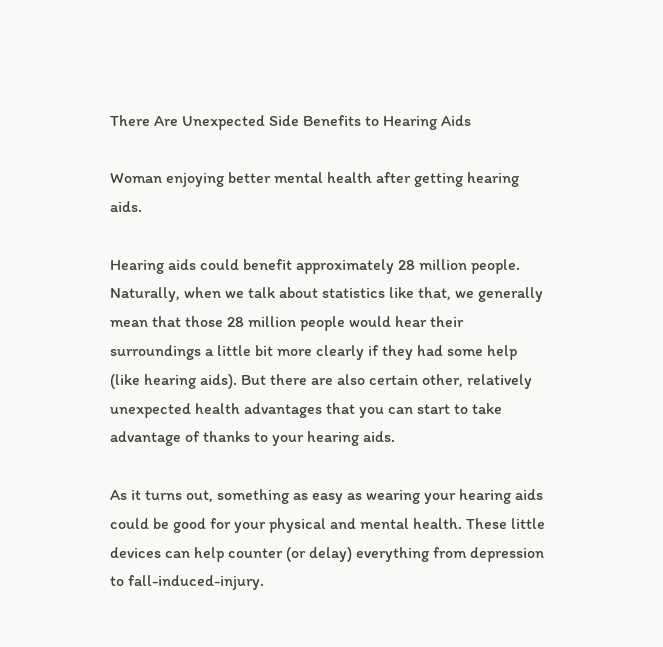There Are Unexpected Side Benefits to Hearing Aids

Woman enjoying better mental health after getting hearing aids.

Hearing aids could benefit approximately 28 million people. Naturally, when we talk about statistics like that, we generally mean that those 28 million people would hear their surroundings a little bit more clearly if they had some help (like hearing aids). But there are also certain other, relatively unexpected health advantages that you can start to take advantage of thanks to your hearing aids.

As it turns out, something as easy as wearing your hearing aids could be good for your physical and mental health. These little devices can help counter (or delay) everything from depression to fall-induced-injury.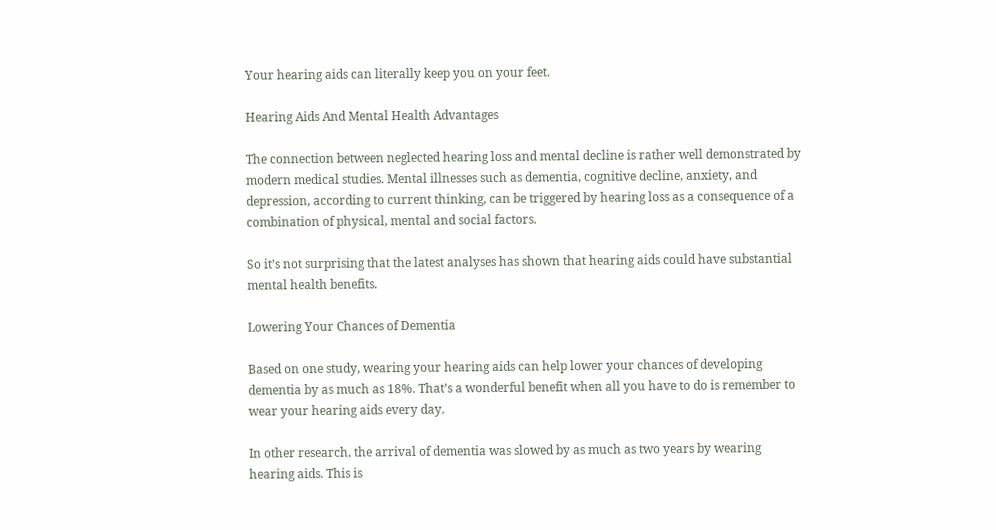Your hearing aids can literally keep you on your feet.

Hearing Aids And Mental Health Advantages

The connection between neglected hearing loss and mental decline is rather well demonstrated by modern medical studies. Mental illnesses such as dementia, cognitive decline, anxiety, and depression, according to current thinking, can be triggered by hearing loss as a consequence of a combination of physical, mental and social factors.

So it’s not surprising that the latest analyses has shown that hearing aids could have substantial mental health benefits.

Lowering Your Chances of Dementia

Based on one study, wearing your hearing aids can help lower your chances of developing dementia by as much as 18%. That’s a wonderful benefit when all you have to do is remember to wear your hearing aids every day.

In other research, the arrival of dementia was slowed by as much as two years by wearing hearing aids. This is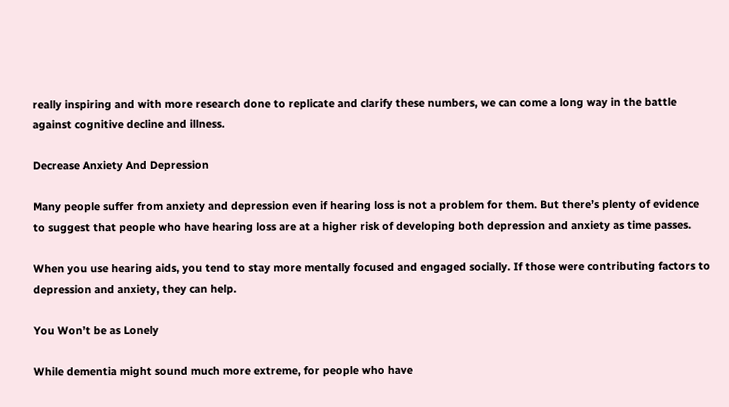really inspiring and with more research done to replicate and clarify these numbers, we can come a long way in the battle against cognitive decline and illness.

Decrease Anxiety And Depression

Many people suffer from anxiety and depression even if hearing loss is not a problem for them. But there’s plenty of evidence to suggest that people who have hearing loss are at a higher risk of developing both depression and anxiety as time passes.

When you use hearing aids, you tend to stay more mentally focused and engaged socially. If those were contributing factors to depression and anxiety, they can help.

You Won’t be as Lonely

While dementia might sound much more extreme, for people who have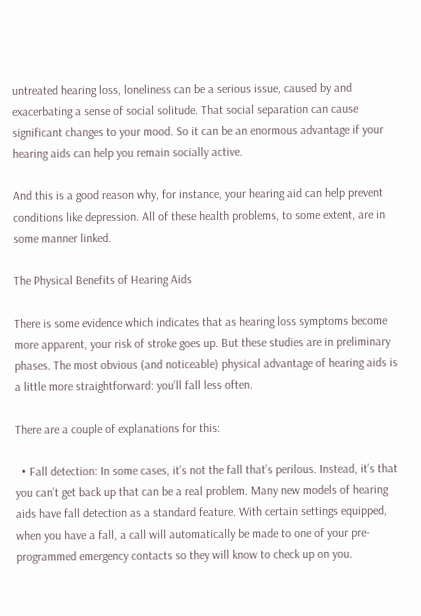untreated hearing loss, loneliness can be a serious issue, caused by and exacerbating a sense of social solitude. That social separation can cause significant changes to your mood. So it can be an enormous advantage if your hearing aids can help you remain socially active.

And this is a good reason why, for instance, your hearing aid can help prevent conditions like depression. All of these health problems, to some extent, are in some manner linked.

The Physical Benefits of Hearing Aids

There is some evidence which indicates that as hearing loss symptoms become more apparent, your risk of stroke goes up. But these studies are in preliminary phases. The most obvious (and noticeable) physical advantage of hearing aids is a little more straightforward: you’ll fall less often.

There are a couple of explanations for this:

  • Fall detection: In some cases, it’s not the fall that’s perilous. Instead, it’s that you can’t get back up that can be a real problem. Many new models of hearing aids have fall detection as a standard feature. With certain settings equipped, when you have a fall, a call will automatically be made to one of your pre-programmed emergency contacts so they will know to check up on you.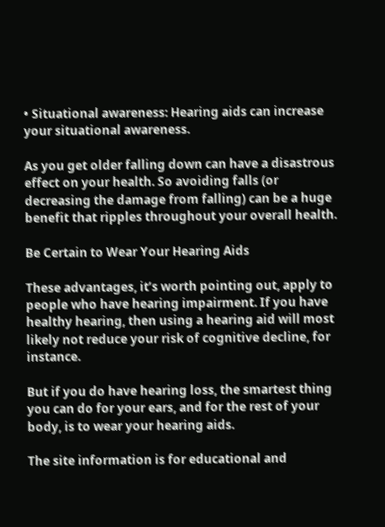• Situational awareness: Hearing aids can increase your situational awareness.

As you get older falling down can have a disastrous effect on your health. So avoiding falls (or decreasing the damage from falling) can be a huge benefit that ripples throughout your overall health.

Be Certain to Wear Your Hearing Aids

These advantages, it’s worth pointing out, apply to people who have hearing impairment. If you have healthy hearing, then using a hearing aid will most likely not reduce your risk of cognitive decline, for instance.

But if you do have hearing loss, the smartest thing you can do for your ears, and for the rest of your body, is to wear your hearing aids.

The site information is for educational and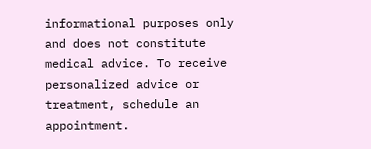informational purposes only and does not constitute medical advice. To receive personalized advice or treatment, schedule an appointment.